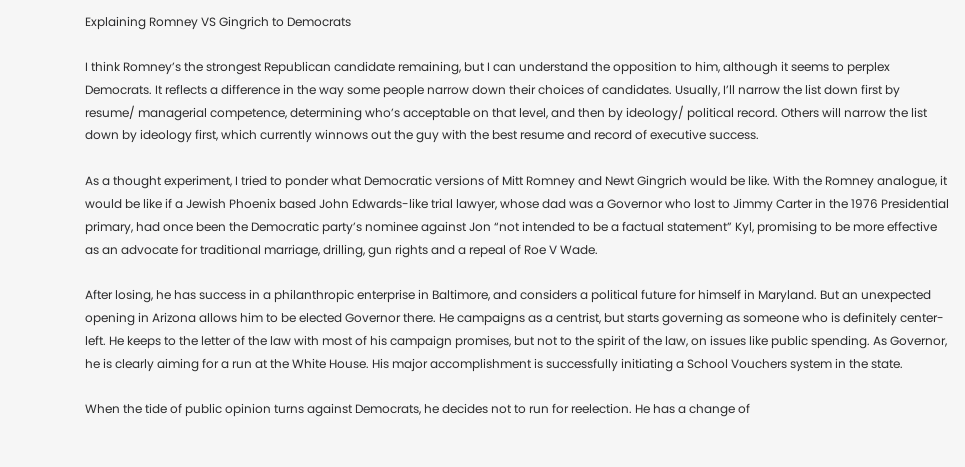Explaining Romney VS Gingrich to Democrats

I think Romney’s the strongest Republican candidate remaining, but I can understand the opposition to him, although it seems to perplex Democrats. It reflects a difference in the way some people narrow down their choices of candidates. Usually, I’ll narrow the list down first by resume/ managerial competence, determining who’s acceptable on that level, and then by ideology/ political record. Others will narrow the list down by ideology first, which currently winnows out the guy with the best resume and record of executive success.

As a thought experiment, I tried to ponder what Democratic versions of Mitt Romney and Newt Gingrich would be like. With the Romney analogue, it would be like if a Jewish Phoenix based John Edwards-like trial lawyer, whose dad was a Governor who lost to Jimmy Carter in the 1976 Presidential primary, had once been the Democratic party’s nominee against Jon “not intended to be a factual statement” Kyl, promising to be more effective as an advocate for traditional marriage, drilling, gun rights and a repeal of Roe V Wade.

After losing, he has success in a philanthropic enterprise in Baltimore, and considers a political future for himself in Maryland. But an unexpected opening in Arizona allows him to be elected Governor there. He campaigns as a centrist, but starts governing as someone who is definitely center-left. He keeps to the letter of the law with most of his campaign promises, but not to the spirit of the law, on issues like public spending. As Governor, he is clearly aiming for a run at the White House. His major accomplishment is successfully initiating a School Vouchers system in the state.

When the tide of public opinion turns against Democrats, he decides not to run for reelection. He has a change of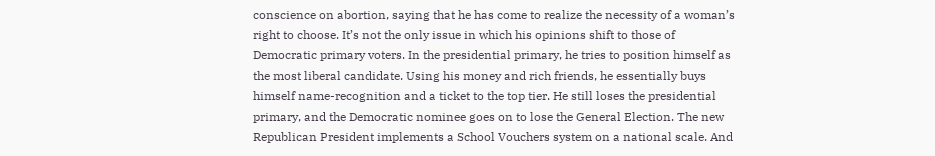conscience on abortion, saying that he has come to realize the necessity of a woman’s right to choose. It’s not the only issue in which his opinions shift to those of Democratic primary voters. In the presidential primary, he tries to position himself as the most liberal candidate. Using his money and rich friends, he essentially buys himself name-recognition and a ticket to the top tier. He still loses the presidential primary, and the Democratic nominee goes on to lose the General Election. The new Republican President implements a School Vouchers system on a national scale. And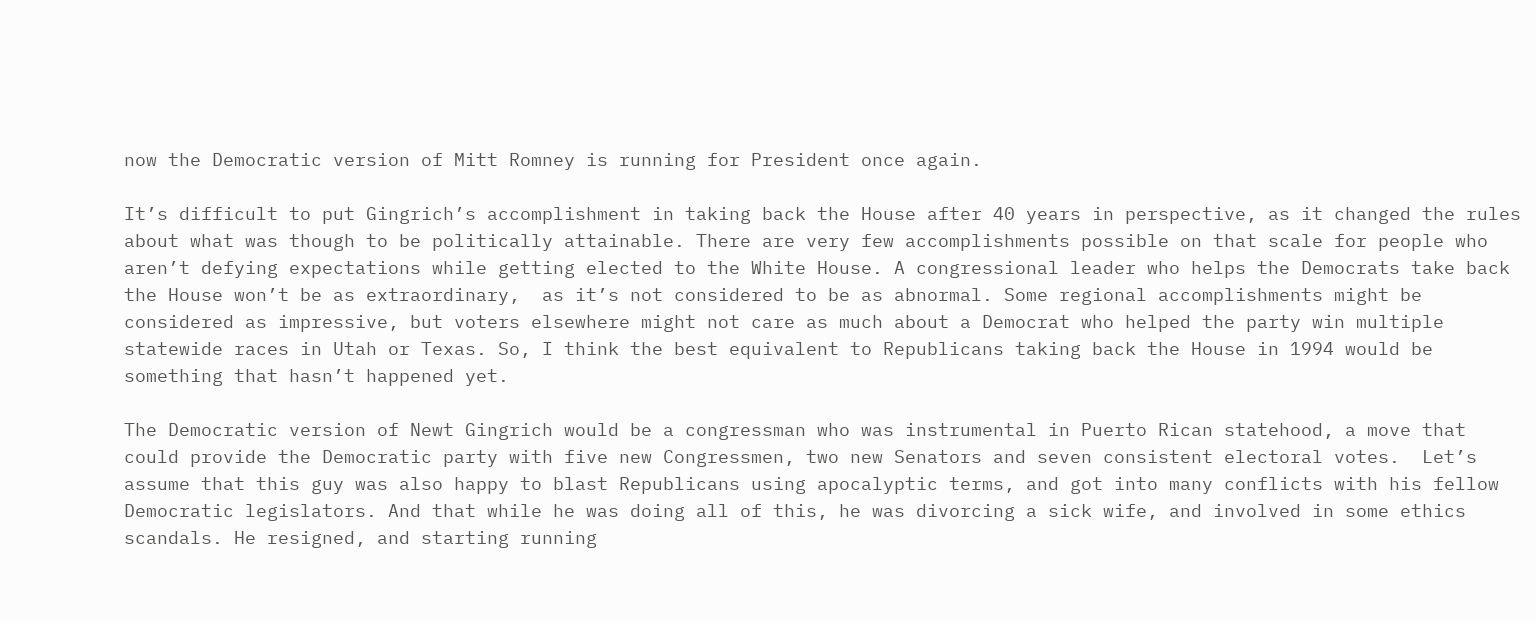now the Democratic version of Mitt Romney is running for President once again.

It’s difficult to put Gingrich’s accomplishment in taking back the House after 40 years in perspective, as it changed the rules about what was though to be politically attainable. There are very few accomplishments possible on that scale for people who aren’t defying expectations while getting elected to the White House. A congressional leader who helps the Democrats take back the House won’t be as extraordinary,  as it’s not considered to be as abnormal. Some regional accomplishments might be considered as impressive, but voters elsewhere might not care as much about a Democrat who helped the party win multiple statewide races in Utah or Texas. So, I think the best equivalent to Republicans taking back the House in 1994 would be something that hasn’t happened yet.

The Democratic version of Newt Gingrich would be a congressman who was instrumental in Puerto Rican statehood, a move that could provide the Democratic party with five new Congressmen, two new Senators and seven consistent electoral votes.  Let’s assume that this guy was also happy to blast Republicans using apocalyptic terms, and got into many conflicts with his fellow Democratic legislators. And that while he was doing all of this, he was divorcing a sick wife, and involved in some ethics scandals. He resigned, and starting running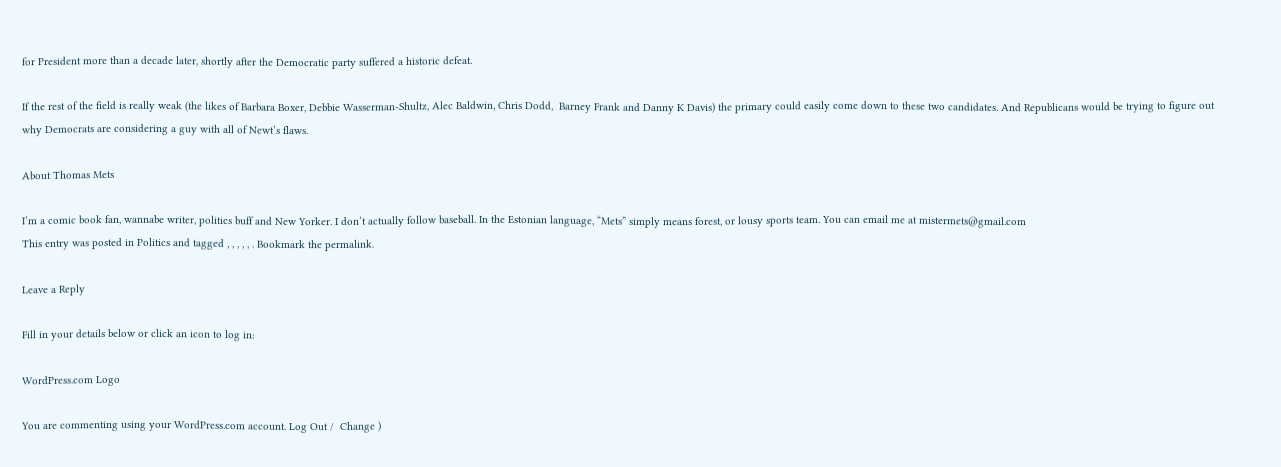for President more than a decade later, shortly after the Democratic party suffered a historic defeat.

If the rest of the field is really weak (the likes of Barbara Boxer, Debbie Wasserman-Shultz, Alec Baldwin, Chris Dodd,  Barney Frank and Danny K Davis) the primary could easily come down to these two candidates. And Republicans would be trying to figure out why Democrats are considering a guy with all of Newt’s flaws.

About Thomas Mets

I’m a comic book fan, wannabe writer, politics buff and New Yorker. I don’t actually follow baseball. In the Estonian language, “Mets” simply means forest, or lousy sports team. You can email me at mistermets@gmail.com
This entry was posted in Politics and tagged , , , , , . Bookmark the permalink.

Leave a Reply

Fill in your details below or click an icon to log in:

WordPress.com Logo

You are commenting using your WordPress.com account. Log Out /  Change )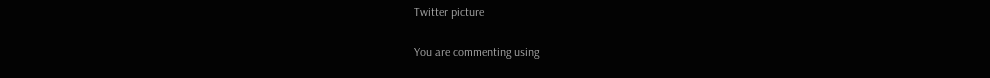Twitter picture

You are commenting using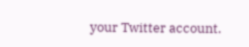your Twitter account.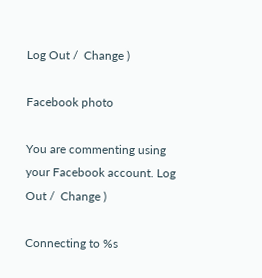Log Out /  Change )

Facebook photo

You are commenting using your Facebook account. Log Out /  Change )

Connecting to %s